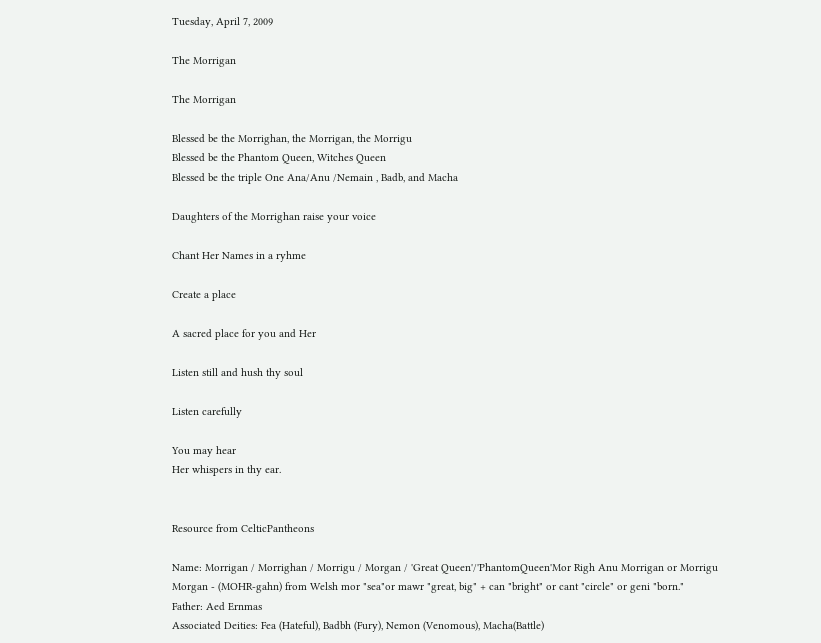Tuesday, April 7, 2009

The Morrigan

The Morrigan

Blessed be the Morrighan, the Morrigan, the Morrigu
Blessed be the Phantom Queen, Witches Queen
Blessed be the triple One Ana/Anu /Nemain , Badb, and Macha

Daughters of the Morrighan raise your voice

Chant Her Names in a ryhme

Create a place

A sacred place for you and Her

Listen still and hush thy soul

Listen carefully

You may hear
Her whispers in thy ear.


Resource from CelticPantheons

Name: Morrigan / Morrighan / Morrigu / Morgan / 'Great Queen'/'PhantomQueen'Mor Righ Anu Morrigan or Morrigu Morgan - (MOHR-gahn) from Welsh mor "sea"or mawr "great, big" + can "bright" or cant "circle" or geni "born."
Father: Aed Ernmas
Associated Deities: Fea (Hateful), Badbh (Fury), Nemon (Venomous), Macha(Battle)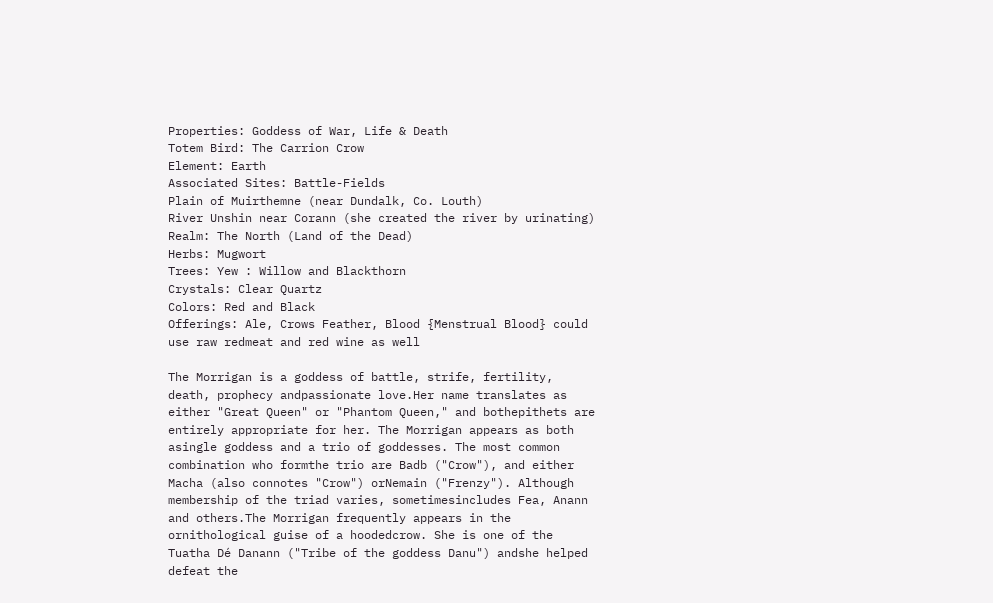Properties: Goddess of War, Life & Death
Totem Bird: The Carrion Crow
Element: Earth
Associated Sites: Battle-Fields
Plain of Muirthemne (near Dundalk, Co. Louth)
River Unshin near Corann (she created the river by urinating)
Realm: The North (Land of the Dead)
Herbs: Mugwort
Trees: Yew : Willow and Blackthorn
Crystals: Clear Quartz
Colors: Red and Black
Offerings: Ale, Crows Feather, Blood {Menstrual Blood} could use raw redmeat and red wine as well

The Morrigan is a goddess of battle, strife, fertility, death, prophecy andpassionate love.Her name translates as either "Great Queen" or "Phantom Queen," and bothepithets are entirely appropriate for her. The Morrigan appears as both asingle goddess and a trio of goddesses. The most common combination who formthe trio are Badb ("Crow"), and either Macha (also connotes "Crow") orNemain ("Frenzy"). Although membership of the triad varies, sometimesincludes Fea, Anann and others.The Morrigan frequently appears in the ornithological guise of a hoodedcrow. She is one of the Tuatha Dé Danann ("Tribe of the goddess Danu") andshe helped defeat the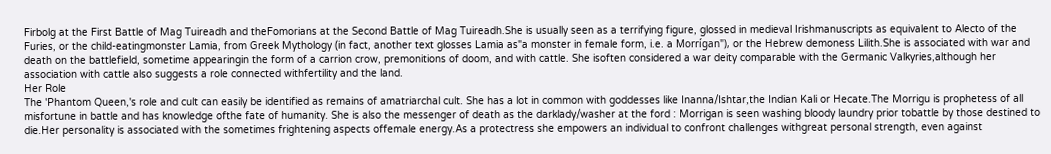Firbolg at the First Battle of Mag Tuireadh and theFomorians at the Second Battle of Mag Tuireadh.She is usually seen as a terrifying figure, glossed in medieval Irishmanuscripts as equivalent to Alecto of the Furies, or the child-eatingmonster Lamia, from Greek Mythology (in fact, another text glosses Lamia as"a monster in female form, i.e. a Morrígan"), or the Hebrew demoness Lilith.She is associated with war and death on the battlefield, sometime appearingin the form of a carrion crow, premonitions of doom, and with cattle. She isoften considered a war deity comparable with the Germanic Valkyries,although her association with cattle also suggests a role connected withfertility and the land.
Her Role
The 'Phantom Queen,'s role and cult can easily be identified as remains of amatriarchal cult. She has a lot in common with goddesses like Inanna/Ishtar,the Indian Kali or Hecate.The Morrigu is prophetess of all misfortune in battle and has knowledge ofthe fate of humanity. She is also the messenger of death as the darklady/washer at the ford : Morrigan is seen washing bloody laundry prior tobattle by those destined to die.Her personality is associated with the sometimes frightening aspects offemale energy.As a protectress she empowers an individual to confront challenges withgreat personal strength, even against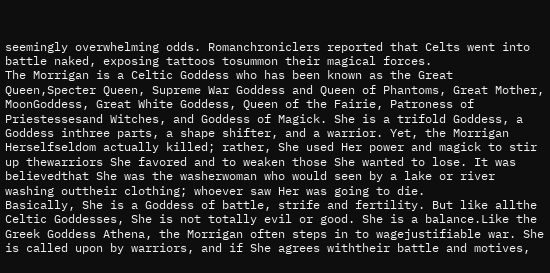seemingly overwhelming odds. Romanchroniclers reported that Celts went into battle naked, exposing tattoos tosummon their magical forces.
The Morrigan is a Celtic Goddess who has been known as the Great Queen,Specter Queen, Supreme War Goddess and Queen of Phantoms, Great Mother, MoonGoddess, Great White Goddess, Queen of the Fairie, Patroness of Priestessesand Witches, and Goddess of Magick. She is a trifold Goddess, a Goddess inthree parts, a shape shifter, and a warrior. Yet, the Morrigan Herselfseldom actually killed; rather, She used Her power and magick to stir up thewarriors She favored and to weaken those She wanted to lose. It was believedthat She was the washerwoman who would seen by a lake or river washing outtheir clothing; whoever saw Her was going to die.
Basically, She is a Goddess of battle, strife and fertility. But like allthe Celtic Goddesses, She is not totally evil or good. She is a balance.Like the Greek Goddess Athena, the Morrigan often steps in to wagejustifiable war. She is called upon by warriors, and if She agrees withtheir battle and motives,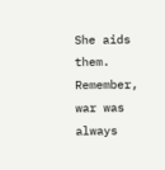She aids them.
Remember, war was always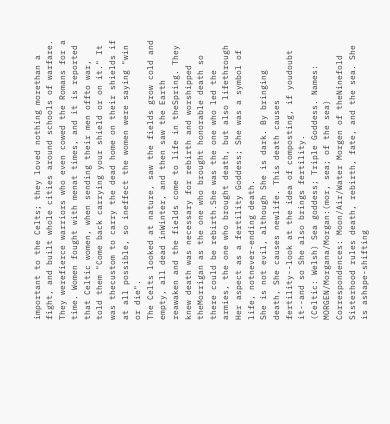important to the Celts; they loved nothing morethan a fight, and built whole cities around schools of warfare. They werefierce warriors who even cowed the Romans for a time. Women fought with menat times, and it is reported that Celtic women, when sending their men offto war, told them "Come back carrying your shield or on it." It was thecustom to carry the dead home on their shields if at all possible, so ineffect the women were saying "win or die".
The Celts looked at nature, saw the fields grow cold and empty, all dead inWinter, and then saw the Earth reawaken and the fields come to life in theSpring. They knew death was necessary for rebirth and worshipped theMorrigan as the one who brought honorable death so there could be rebirth.She was the one who led the armies, the one who brought death, but also lifethrough Her aspect as a fertility Goddess; She was a symbol of life, notnever-ending death.
She is not evil, although She is dark. By bringing death, She causes newlife. This death causes fertility--look at the idea of composting, if youdoubt it--and so She also brings fertility.
(Celtic: Welsh) Sea goddess; Triple Goddess. Names: MORGEN/Morgana/Morgan:(mor, sea; of the sea) Correspondences: Moon/Air/Water Morgen of theNinefold Sisterhood rules death, rebirth, fate, and the sea. She is ashape-shifting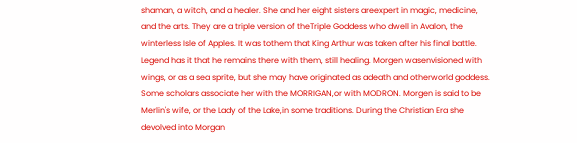shaman, a witch, and a healer. She and her eight sisters areexpert in magic, medicine, and the arts. They are a triple version of theTriple Goddess who dwell in Avalon, the winterless Isle of Apples. It was tothem that King Arthur was taken after his final battle.
Legend has it that he remains there with them, still healing. Morgen wasenvisioned with wings, or as a sea sprite, but she may have originated as adeath and otherworld goddess. Some scholars associate her with the MORRIGAN,or with MODRON. Morgen is said to be Merlin's wife, or the Lady of the Lake,in some traditions. During the Christian Era she devolved into Morgan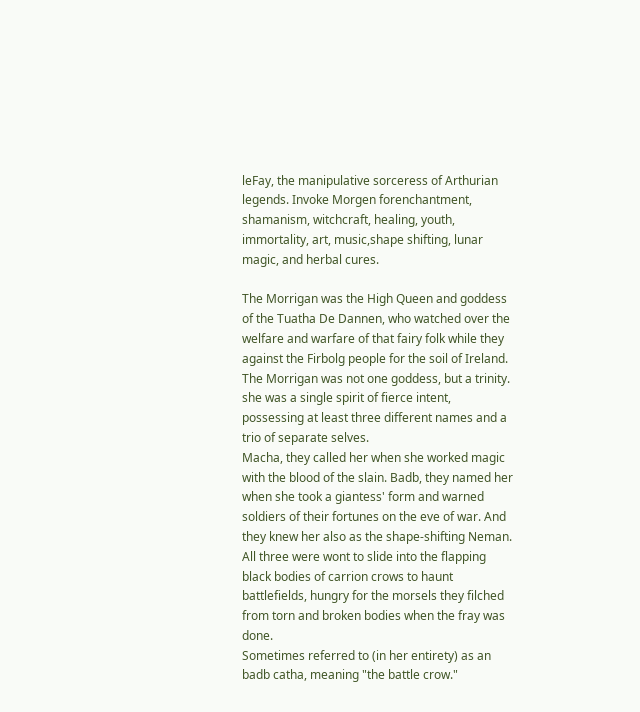leFay, the manipulative sorceress of Arthurian legends. Invoke Morgen forenchantment, shamanism, witchcraft, healing, youth, immortality, art, music,shape shifting, lunar magic, and herbal cures.

The Morrigan was the High Queen and goddess of the Tuatha De Dannen, who watched over the welfare and warfare of that fairy folk while they against the Firbolg people for the soil of Ireland. The Morrigan was not one goddess, but a trinity. she was a single spirit of fierce intent, possessing at least three different names and a trio of separate selves.
Macha, they called her when she worked magic with the blood of the slain. Badb, they named her when she took a giantess' form and warned soldiers of their fortunes on the eve of war. And they knew her also as the shape-shifting Neman. All three were wont to slide into the flapping black bodies of carrion crows to haunt battlefields, hungry for the morsels they filched from torn and broken bodies when the fray was done.
Sometimes referred to (in her entirety) as an badb catha, meaning "the battle crow."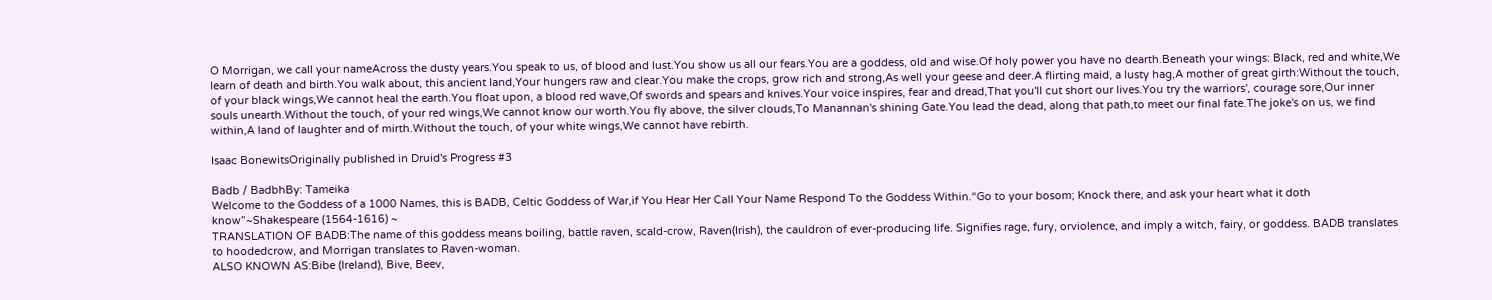O Morrigan, we call your nameAcross the dusty years.You speak to us, of blood and lust.You show us all our fears.You are a goddess, old and wise.Of holy power you have no dearth.Beneath your wings: Black, red and white,We learn of death and birth.You walk about, this ancient land,Your hungers raw and clear.You make the crops, grow rich and strong,As well your geese and deer.A flirting maid, a lusty hag,A mother of great girth:Without the touch, of your black wings,We cannot heal the earth.You float upon, a blood red wave,Of swords and spears and knives.Your voice inspires, fear and dread,That you'll cut short our lives.You try the warriors', courage sore,Our inner souls unearth.Without the touch, of your red wings,We cannot know our worth.You fly above, the silver clouds,To Manannan's shining Gate.You lead the dead, along that path,to meet our final fate.The joke's on us, we find within,A land of laughter and of mirth.Without the touch, of your white wings,We cannot have rebirth.

Isaac BonewitsOriginally published in Druid's Progress #3

Badb / BadbhBy: Tameika
Welcome to the Goddess of a 1000 Names, this is BADB, Celtic Goddess of War,if You Hear Her Call Your Name Respond To the Goddess Within.“Go to your bosom; Knock there, and ask your heart what it doth know”~Shakespeare (1564-1616) ~
TRANSLATION OF BADB:The name of this goddess means boiling, battle raven, scald-crow, Raven(Irish), the cauldron of ever-producing life. Signifies rage, fury, orviolence, and imply a witch, fairy, or goddess. BADB translates to hoodedcrow, and Morrigan translates to Raven-woman.
ALSO KNOWN AS:Bibe (Ireland), Bive, Beev,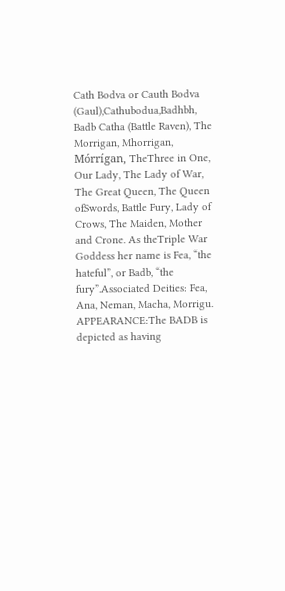Cath Bodva or Cauth Bodva (Gaul),Cathubodua,Badhbh, Badb Catha (Battle Raven), The Morrigan, Mhorrigan, Mórrígan, TheThree in One, Our Lady, The Lady of War, The Great Queen, The Queen ofSwords, Battle Fury, Lady of Crows, The Maiden, Mother and Crone. As theTriple War Goddess her name is Fea, “the hateful”, or Badb, “the fury”.Associated Deities: Fea, Ana, Neman, Macha, Morrigu.
APPEARANCE:The BADB is depicted as having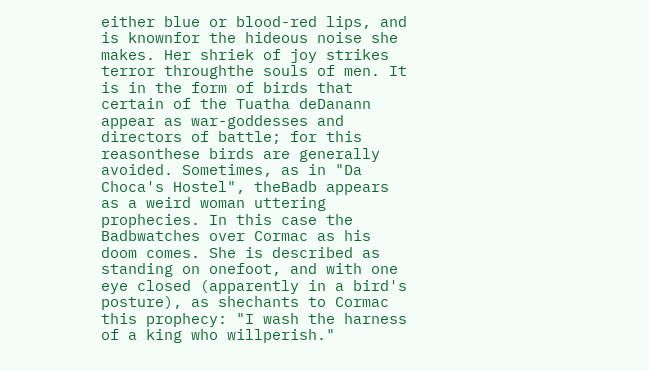either blue or blood-red lips, and is knownfor the hideous noise she makes. Her shriek of joy strikes terror throughthe souls of men. It is in the form of birds that certain of the Tuatha deDanann appear as war-goddesses and directors of battle; for this reasonthese birds are generally avoided. Sometimes, as in "Da Choca's Hostel", theBadb appears as a weird woman uttering prophecies. In this case the Badbwatches over Cormac as his doom comes. She is described as standing on onefoot, and with one eye closed (apparently in a bird's posture), as shechants to Cormac this prophecy: "I wash the harness of a king who willperish."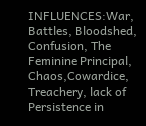INFLUENCES:War, Battles, Bloodshed, Confusion, The Feminine Principal, Chaos,Cowardice, Treachery, lack of Persistence in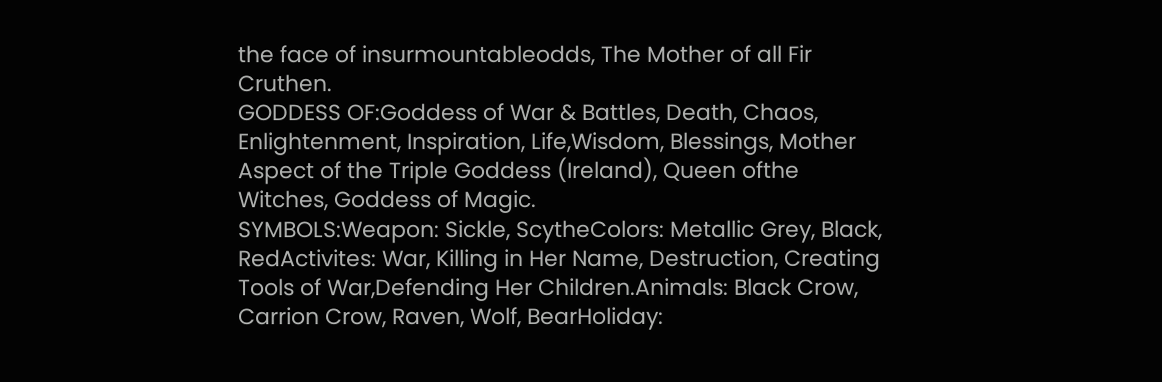the face of insurmountableodds, The Mother of all Fir Cruthen.
GODDESS OF:Goddess of War & Battles, Death, Chaos, Enlightenment, Inspiration, Life,Wisdom, Blessings, Mother Aspect of the Triple Goddess (Ireland), Queen ofthe Witches, Goddess of Magic.
SYMBOLS:Weapon: Sickle, ScytheColors: Metallic Grey, Black, RedActivites: War, Killing in Her Name, Destruction, Creating Tools of War,Defending Her Children.Animals: Black Crow, Carrion Crow, Raven, Wolf, BearHoliday: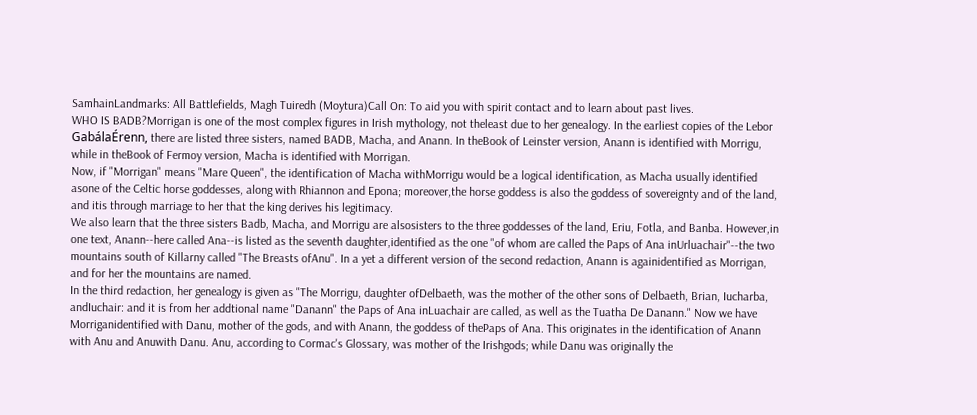SamhainLandmarks: All Battlefields, Magh Tuiredh (Moytura)Call On: To aid you with spirit contact and to learn about past lives.
WHO IS BADB?Morrigan is one of the most complex figures in Irish mythology, not theleast due to her genealogy. In the earliest copies of the Lebor GabálaÉrenn, there are listed three sisters, named BADB, Macha, and Anann. In theBook of Leinster version, Anann is identified with Morrigu, while in theBook of Fermoy version, Macha is identified with Morrigan.
Now, if "Morrigan" means "Mare Queen", the identification of Macha withMorrigu would be a logical identification, as Macha usually identified asone of the Celtic horse goddesses, along with Rhiannon and Epona; moreover,the horse goddess is also the goddess of sovereignty and of the land, and itis through marriage to her that the king derives his legitimacy.
We also learn that the three sisters Badb, Macha, and Morrigu are alsosisters to the three goddesses of the land, Eriu, Fotla, and Banba. However,in one text, Anann--here called Ana--is listed as the seventh daughter,identified as the one "of whom are called the Paps of Ana inUrluachair"--the two mountains south of Killarny called "The Breasts ofAnu". In a yet a different version of the second redaction, Anann is againidentified as Morrigan, and for her the mountains are named.
In the third redaction, her genealogy is given as "The Morrigu, daughter ofDelbaeth, was the mother of the other sons of Delbaeth, Brian, Iucharba, andIuchair: and it is from her addtional name "Danann" the Paps of Ana inLuachair are called, as well as the Tuatha De Danann." Now we have Morriganidentified with Danu, mother of the gods, and with Anann, the goddess of thePaps of Ana. This originates in the identification of Anann with Anu and Anuwith Danu. Anu, according to Cormac's Glossary, was mother of the Irishgods; while Danu was originally the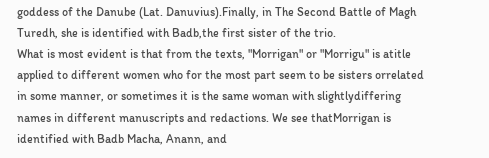goddess of the Danube (Lat. Danuvius).Finally, in The Second Battle of Magh Turedh, she is identified with Badb,the first sister of the trio.
What is most evident is that from the texts, "Morrigan" or "Morrigu" is atitle applied to different women who for the most part seem to be sisters orrelated in some manner, or sometimes it is the same woman with slightlydiffering names in different manuscripts and redactions. We see thatMorrigan is identified with Badb Macha, Anann, and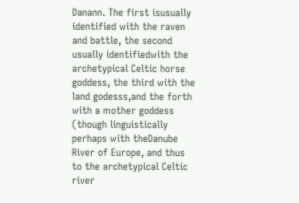Danann. The first isusually identified with the raven and battle, the second usually identifiedwith the archetypical Celtic horse goddess, the third with the land godesss,and the forth with a mother goddess (though linguistically perhaps with theDanube River of Europe, and thus to the archetypical Celtic river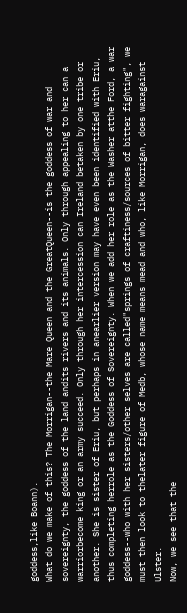goddess,like Boann).
What do we make of this? The Morrigan--the Mare Queen and the GreatQueen--is the goddess of war and sovereignty, the goddess of the land andits rivers and its animals. Only through appealing to her can a warriorbecome king or an army succeed. Only through her intercession can Ireland betaken by one tribe or another. She is sister of Eriu, but perhaps in anearlier version may have even been identified with Eriu, thus completing herrole as the Goddess of Sovereignty. When we add her role as the Washer atthe Ford, a war goddess--who with her sisters/other selves are called"springs of craftiness/sources of bitter fighting", we must then look to thelater figure of Medb, whose name means mead and who, like Morrigan, does waragainst Ulster.
Now, we see that the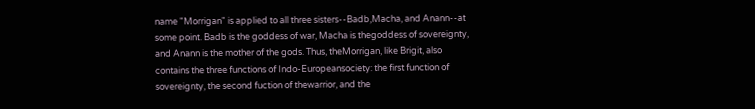name "Morrigan" is applied to all three sisters--Badb,Macha, and Anann--at some point. Badb is the goddess of war, Macha is thegoddess of sovereignty, and Anann is the mother of the gods. Thus, theMorrigan, like Brigit, also contains the three functions of Indo-Europeansociety: the first function of sovereignty, the second fuction of thewarrior, and the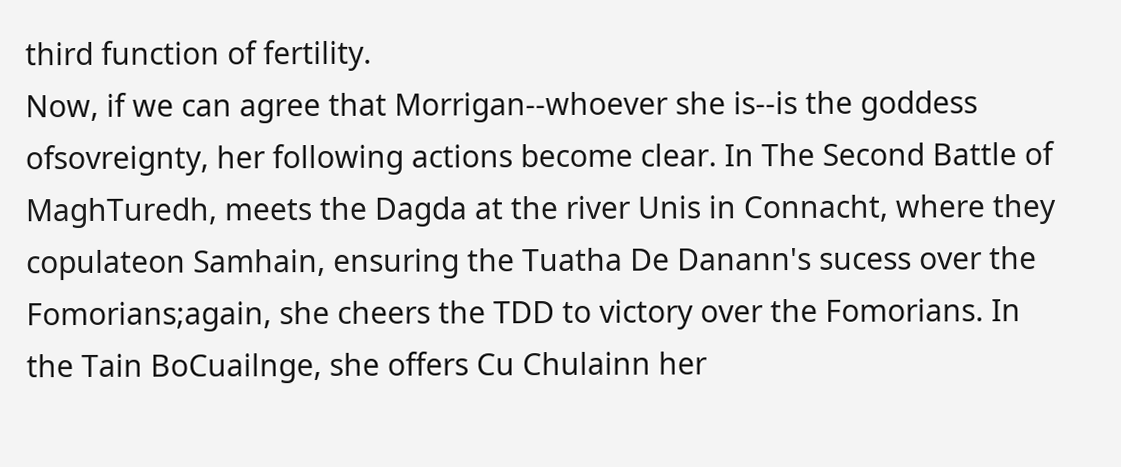third function of fertility.
Now, if we can agree that Morrigan--whoever she is--is the goddess ofsovreignty, her following actions become clear. In The Second Battle of MaghTuredh, meets the Dagda at the river Unis in Connacht, where they copulateon Samhain, ensuring the Tuatha De Danann's sucess over the Fomorians;again, she cheers the TDD to victory over the Fomorians. In the Tain BoCuailnge, she offers Cu Chulainn her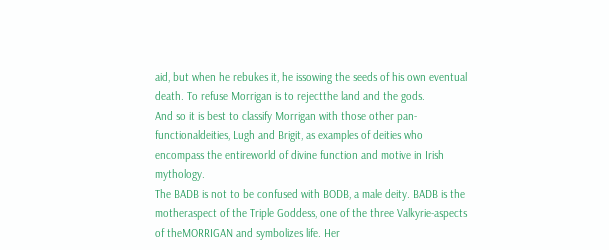aid, but when he rebukes it, he issowing the seeds of his own eventual death. To refuse Morrigan is to rejectthe land and the gods.
And so it is best to classify Morrigan with those other pan-functionaldeities, Lugh and Brigit, as examples of deities who encompass the entireworld of divine function and motive in Irish mythology.
The BADB is not to be confused with BODB, a male deity. BADB is the motheraspect of the Triple Goddess, one of the three Valkyrie-aspects of theMORRIGAN and symbolizes life. Her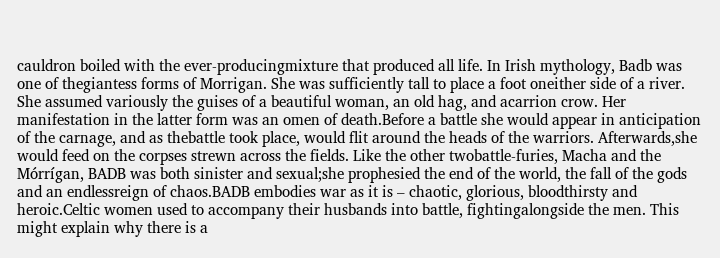cauldron boiled with the ever-producingmixture that produced all life. In Irish mythology, Badb was one of thegiantess forms of Morrigan. She was sufficiently tall to place a foot oneither side of a river.
She assumed variously the guises of a beautiful woman, an old hag, and acarrion crow. Her manifestation in the latter form was an omen of death.Before a battle she would appear in anticipation of the carnage, and as thebattle took place, would flit around the heads of the warriors. Afterwards,she would feed on the corpses strewn across the fields. Like the other twobattle-furies, Macha and the Mórrígan, BADB was both sinister and sexual;she prophesied the end of the world, the fall of the gods and an endlessreign of chaos.BADB embodies war as it is – chaotic, glorious, bloodthirsty and heroic.Celtic women used to accompany their husbands into battle, fightingalongside the men. This might explain why there is a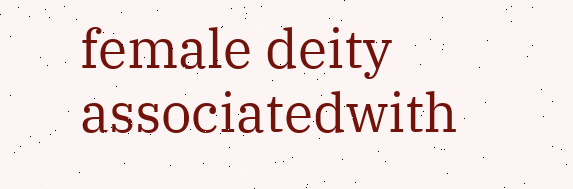female deity associatedwith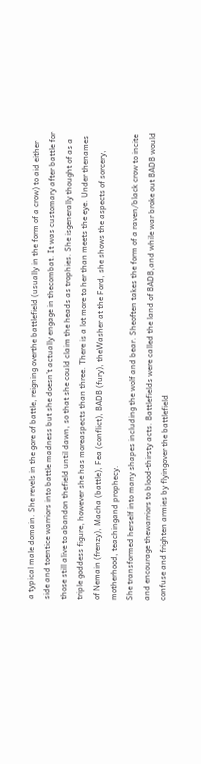a typical male domain. She revels in the gore of battle, reigning overthe battlefield (usually in the form of a crow) to aid either side and toentice warriors into battle madness but she doesn’t actually engage in thecombat. It was customary after battle for those still alive to abandon thefield until dawn, so that she could claim the heads as trophies. She isgenerally thought of as a triple goddess figure, however she has moreaspects than three. There is a lot more to her than meets the eye. Under thenames of Nemain (frenzy), Macha (battle), Fea (conflict), BADB (fury), theWasher at the Ford, she shows the aspects of sorcery, motherhood, teachingand prophecy.
She transformed herself into many shapes including the wolf and bear. Sheoften takes the form of a raven/black crow to incite and encourage thewarriors to blood-thirsty acts. Battlefields were called the land of BADB,and while war broke out BADB would confuse and frighten armies by flyingover the battlefield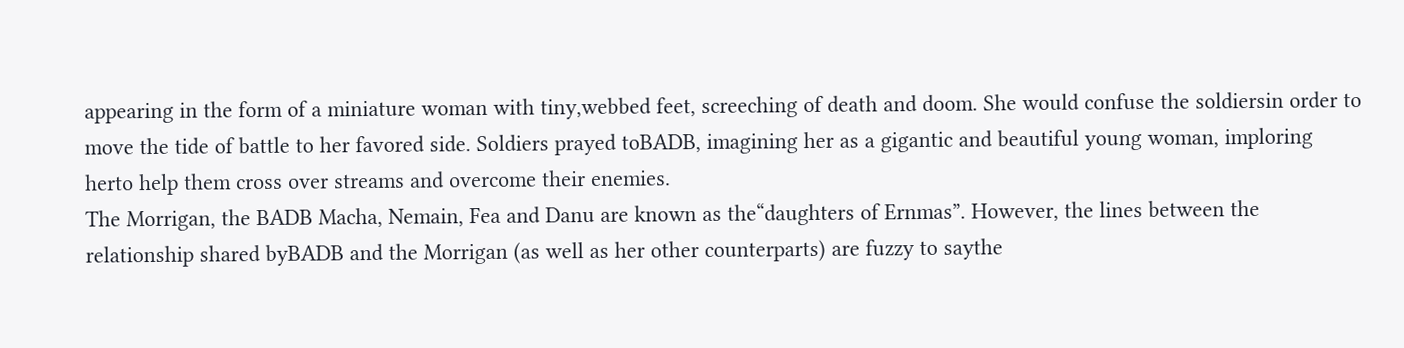appearing in the form of a miniature woman with tiny,webbed feet, screeching of death and doom. She would confuse the soldiersin order to move the tide of battle to her favored side. Soldiers prayed toBADB, imagining her as a gigantic and beautiful young woman, imploring herto help them cross over streams and overcome their enemies.
The Morrigan, the BADB Macha, Nemain, Fea and Danu are known as the“daughters of Ernmas”. However, the lines between the relationship shared byBADB and the Morrigan (as well as her other counterparts) are fuzzy to saythe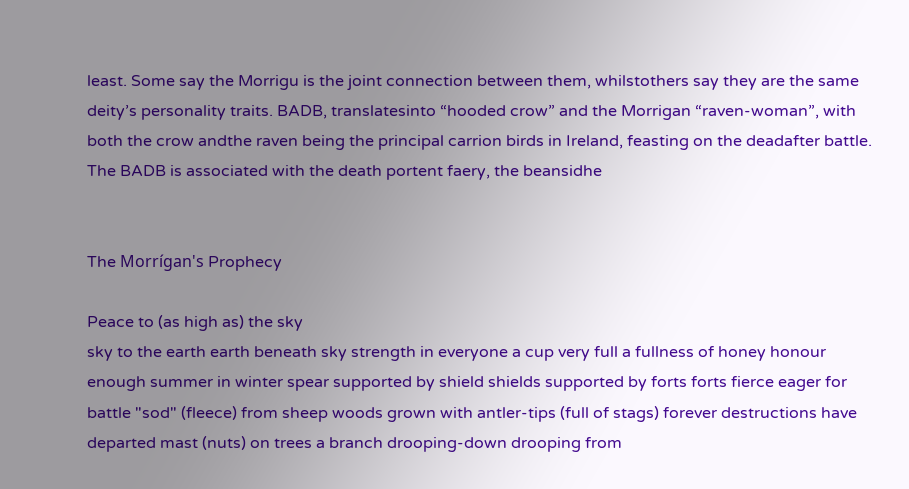least. Some say the Morrigu is the joint connection between them, whilstothers say they are the same deity’s personality traits. BADB, translatesinto “hooded crow” and the Morrigan “raven-woman”, with both the crow andthe raven being the principal carrion birds in Ireland, feasting on the deadafter battle.
The BADB is associated with the death portent faery, the beansidhe


The Morrígan's Prophecy

Peace to (as high as) the sky
sky to the earth earth beneath sky strength in everyone a cup very full a fullness of honey honour enough summer in winter spear supported by shield shields supported by forts forts fierce eager for battle "sod" (fleece) from sheep woods grown with antler-tips (full of stags) forever destructions have departed mast (nuts) on trees a branch drooping-down drooping from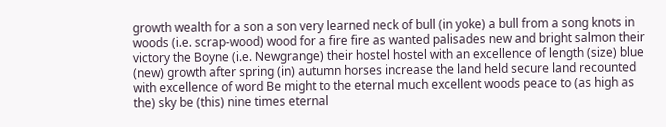growth wealth for a son a son very learned neck of bull (in yoke) a bull from a song knots in woods (i.e. scrap-wood) wood for a fire fire as wanted palisades new and bright salmon their victory the Boyne (i.e. Newgrange) their hostel hostel with an excellence of length (size) blue (new) growth after spring (in) autumn horses increase the land held secure land recounted with excellence of word Be might to the eternal much excellent woods peace to (as high as the) sky be (this) nine times eternal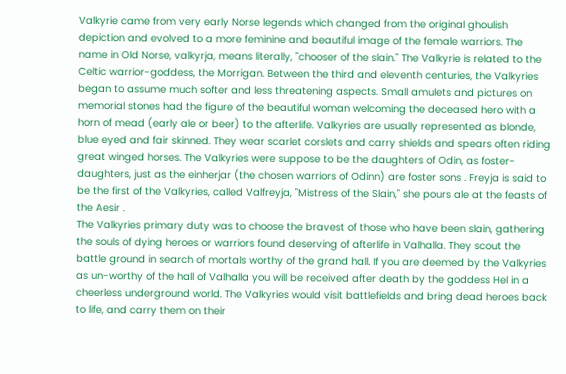Valkyrie came from very early Norse legends which changed from the original ghoulish depiction and evolved to a more feminine and beautiful image of the female warriors. The name in Old Norse, valkyrja, means literally, "chooser of the slain." The Valkyrie is related to the Celtic warrior-goddess, the Morrigan. Between the third and eleventh centuries, the Valkyries began to assume much softer and less threatening aspects. Small amulets and pictures on memorial stones had the figure of the beautiful woman welcoming the deceased hero with a horn of mead (early ale or beer) to the afterlife. Valkyries are usually represented as blonde, blue eyed and fair skinned. They wear scarlet corslets and carry shields and spears often riding great winged horses. The Valkyries were suppose to be the daughters of Odin, as foster-daughters, just as the einherjar (the chosen warriors of Odinn) are foster sons . Freyja is said to be the first of the Valkyries, called Valfreyja, "Mistress of the Slain," she pours ale at the feasts of the Aesir .
The Valkyries primary duty was to choose the bravest of those who have been slain, gathering the souls of dying heroes or warriors found deserving of afterlife in Valhalla. They scout the battle ground in search of mortals worthy of the grand hall. If you are deemed by the Valkyries as un-worthy of the hall of Valhalla you will be received after death by the goddess Hel in a cheerless underground world. The Valkyries would visit battlefields and bring dead heroes back to life, and carry them on their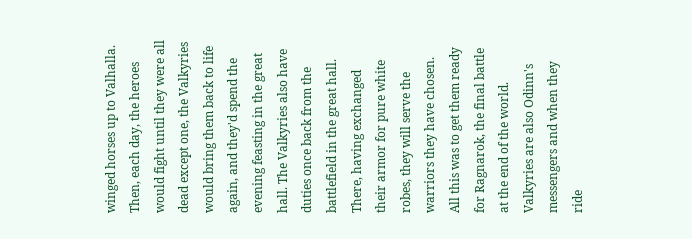winged horses up to Valhalla. Then, each day, the heroes would fight until they were all dead except one, the Valkyries would bring them back to life again, and they'd spend the evening feasting in the great hall. The Valkyries also have duties once back from the battlefield in the great hall. There, having exchanged their armor for pure white robes, they will serve the warriors they have chosen. All this was to get them ready for Ragnarok, the final battle at the end of the world.
Valkyries are also Odinn's messengers and when they ride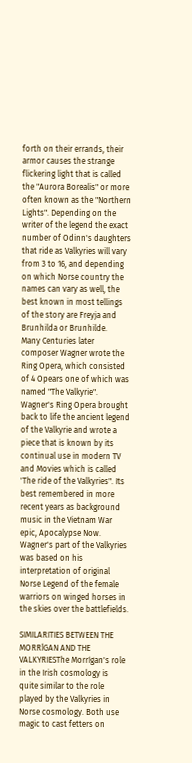forth on their errands, their armor causes the strange flickering light that is called the "Aurora Borealis" or more often known as the "Northern Lights". Depending on the writer of the legend the exact number of Odinn's daughters that ride as Valkyries will vary from 3 to 16, and depending on which Norse country the names can vary as well, the best known in most tellings of the story are Freyja and Brunhilda or Brunhilde.
Many Centuries later composer Wagner wrote the Ring Opera, which consisted of 4 Opears one of which was named "The Valkyrie". Wagner's Ring Opera brought back to life the ancient legend of the Valkyrie and wrote a piece that is known by its continual use in modern TV and Movies which is called 'The ride of the Valkyries". Its best remembered in more recent years as background music in the Vietnam War epic, Apocalypse Now. Wagner's part of the Valkyries was based on his interpretation of original Norse Legend of the female warriors on winged horses in the skies over the battlefields.

SIMILARITIES BETWEEN THE MORRÍGAN AND THE VALKYRIESThe Morrígan's role in the Irish cosmology is quite similar to the role played by the Valkyries in Norse cosmology. Both use magic to cast fetters on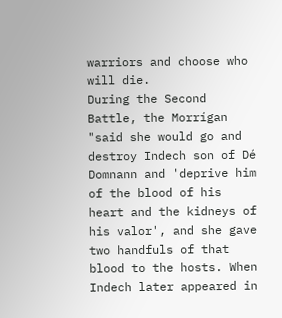warriors and choose who will die.
During the Second Battle, the Morrígan "said she would go and destroy Indech son of Dé Domnann and 'deprive him of the blood of his heart and the kidneys of his valor', and she gave two handfuls of that blood to the hosts. When Indech later appeared in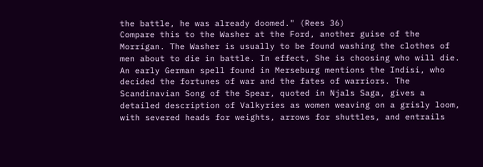the battle, he was already doomed." (Rees 36)
Compare this to the Washer at the Ford, another guise of the Morrígan. The Washer is usually to be found washing the clothes of men about to die in battle. In effect, She is choosing who will die.
An early German spell found in Merseburg mentions the Indisi, who decided the fortunes of war and the fates of warriors. The Scandinavian Song of the Spear, quoted in Njals Saga, gives a detailed description of Valkyries as women weaving on a grisly loom, with severed heads for weights, arrows for shuttles, and entrails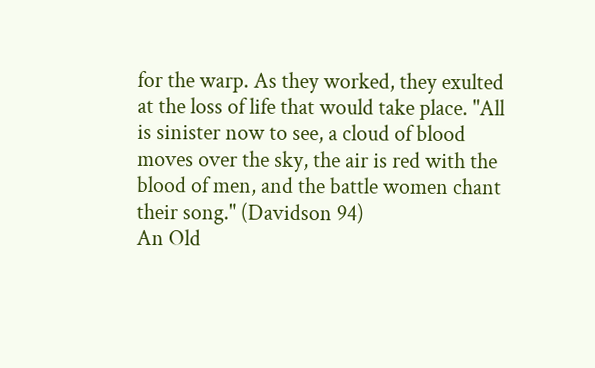for the warp. As they worked, they exulted at the loss of life that would take place. "All is sinister now to see, a cloud of blood moves over the sky, the air is red with the blood of men, and the battle women chant their song." (Davidson 94)
An Old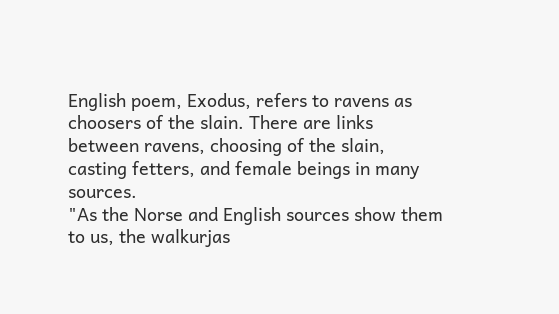English poem, Exodus, refers to ravens as choosers of the slain. There are links between ravens, choosing of the slain, casting fetters, and female beings in many sources.
"As the Norse and English sources show them to us, the walkurjas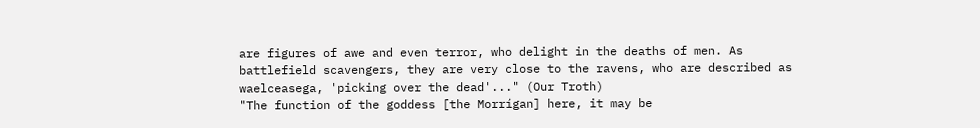are figures of awe and even terror, who delight in the deaths of men. As battlefield scavengers, they are very close to the ravens, who are described as waelceasega, 'picking over the dead'..." (Our Troth)
"The function of the goddess [the Morrígan] here, it may be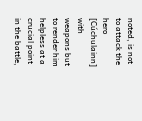noted, is not to attack the hero [Cúchulainn] with weapons but to render him helpless at a crucial point in the battle,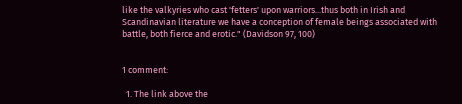like the valkyries who cast 'fetters' upon warriors...thus both in Irish and Scandinavian literature we have a conception of female beings associated with battle, both fierce and erotic." (Davidson 97, 100)


1 comment:

  1. The link above the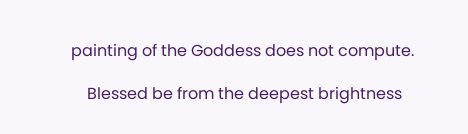painting of the Goddess does not compute.

    Blessed be from the deepest brightness